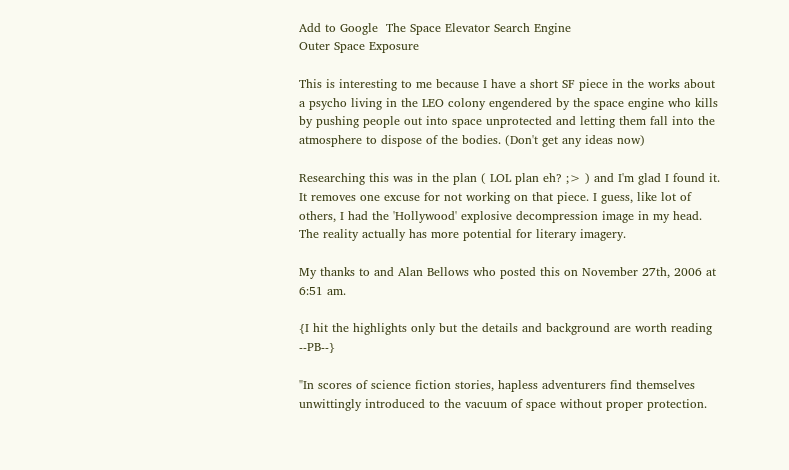Add to Google  The Space Elevator Search Engine
Outer Space Exposure

This is interesting to me because I have a short SF piece in the works about a psycho living in the LEO colony engendered by the space engine who kills by pushing people out into space unprotected and letting them fall into the atmosphere to dispose of the bodies. (Don't get any ideas now)

Researching this was in the plan ( LOL plan eh? ;> ) and I'm glad I found it. It removes one excuse for not working on that piece. I guess, like lot of others, I had the 'Hollywood' explosive decompression image in my head. The reality actually has more potential for literary imagery.

My thanks to and Alan Bellows who posted this on November 27th, 2006 at 6:51 am.

{I hit the highlights only but the details and background are worth reading --PB--}

"In scores of science fiction stories, hapless adventurers find themselves unwittingly introduced to the vacuum of space without proper protection.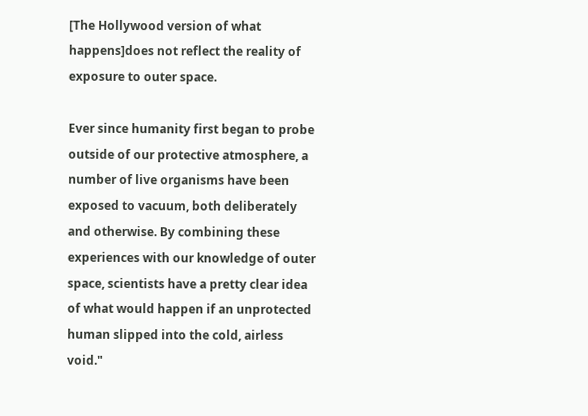[The Hollywood version of what happens]does not reflect the reality of exposure to outer space.

Ever since humanity first began to probe outside of our protective atmosphere, a number of live organisms have been exposed to vacuum, both deliberately and otherwise. By combining these experiences with our knowledge of outer space, scientists have a pretty clear idea of what would happen if an unprotected human slipped into the cold, airless void."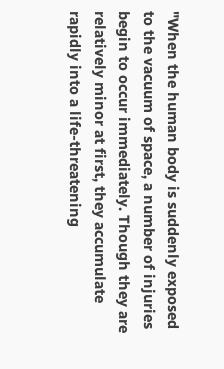"When the human body is suddenly exposed to the vacuum of space, a number of injuries begin to occur immediately. Though they are relatively minor at first, they accumulate rapidly into a life-threatening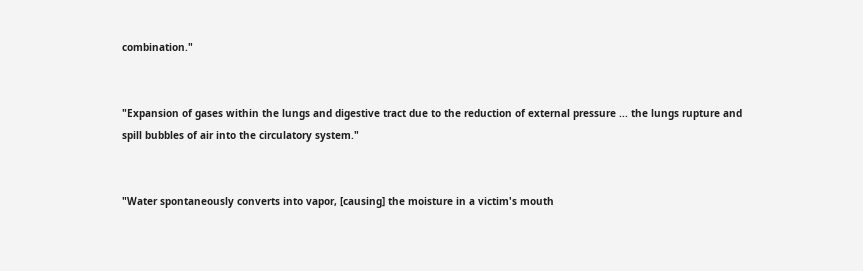combination."


"Expansion of gases within the lungs and digestive tract due to the reduction of external pressure ... the lungs rupture and spill bubbles of air into the circulatory system."


"Water spontaneously converts into vapor, [causing] the moisture in a victim's mouth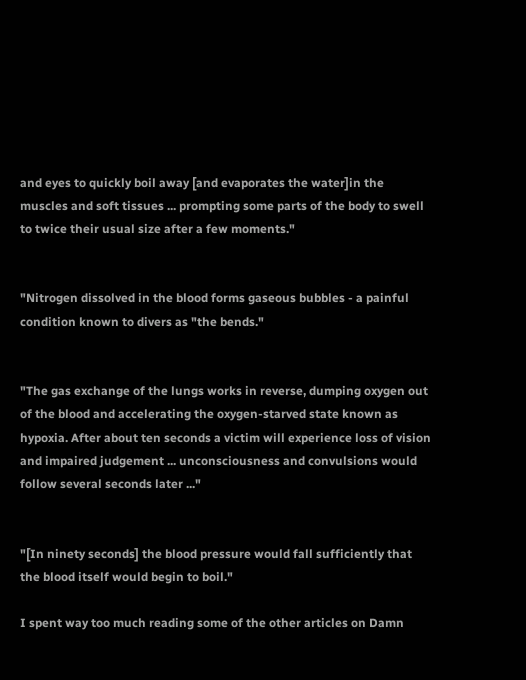and eyes to quickly boil away [and evaporates the water]in the muscles and soft tissues ... prompting some parts of the body to swell to twice their usual size after a few moments."


"Nitrogen dissolved in the blood forms gaseous bubbles - a painful condition known to divers as "the bends."


"The gas exchange of the lungs works in reverse, dumping oxygen out of the blood and accelerating the oxygen-starved state known as hypoxia. After about ten seconds a victim will experience loss of vision and impaired judgement ... unconsciousness and convulsions would follow several seconds later ..."


"[In ninety seconds] the blood pressure would fall sufficiently that the blood itself would begin to boil."

I spent way too much reading some of the other articles on Damn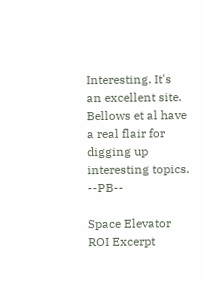Interesting. It's an excellent site. Bellows et al have a real flair for digging up interesting topics. --PB--

Space Elevator ROI Excerpt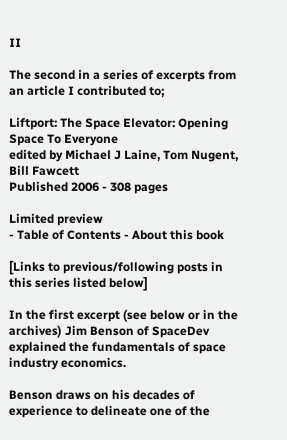II

The second in a series of excerpts from an article I contributed to;

Liftport: The Space Elevator: Opening Space To Everyone
edited by Michael J Laine, Tom Nugent, Bill Fawcett
Published 2006 - 308 pages

Limited preview
- Table of Contents - About this book

[Links to previous/following posts in this series listed below]

In the first excerpt (see below or in the archives) Jim Benson of SpaceDev explained the fundamentals of space industry economics.

Benson draws on his decades of experience to delineate one of the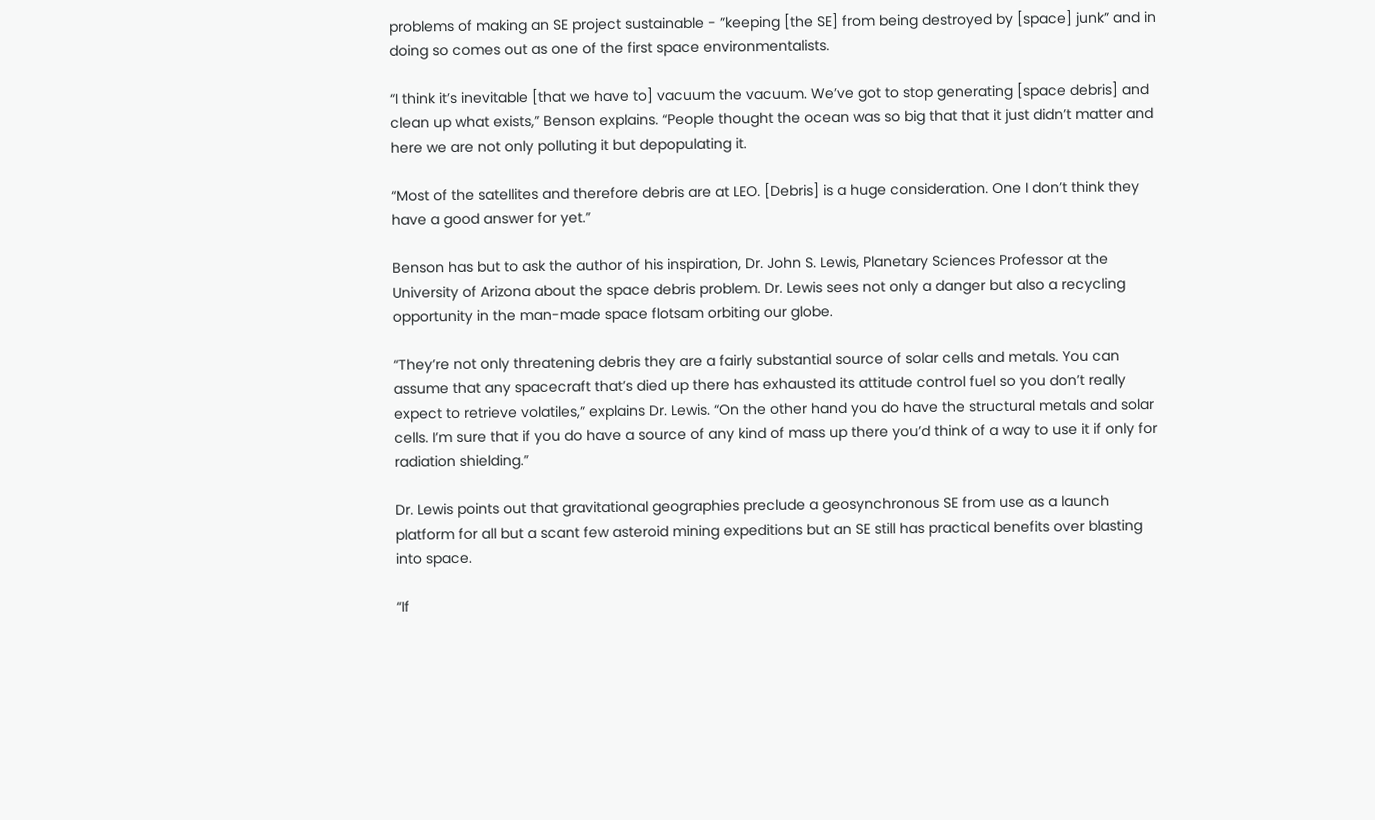problems of making an SE project sustainable - ”keeping [the SE] from being destroyed by [space] junk” and in doing so comes out as one of the first space environmentalists.

“I think it’s inevitable [that we have to] vacuum the vacuum. We’ve got to stop generating [space debris] and clean up what exists,” Benson explains. “People thought the ocean was so big that that it just didn’t matter and here we are not only polluting it but depopulating it.

“Most of the satellites and therefore debris are at LEO. [Debris] is a huge consideration. One I don’t think they have a good answer for yet.”

Benson has but to ask the author of his inspiration, Dr. John S. Lewis, Planetary Sciences Professor at the University of Arizona about the space debris problem. Dr. Lewis sees not only a danger but also a recycling opportunity in the man-made space flotsam orbiting our globe.

“They’re not only threatening debris they are a fairly substantial source of solar cells and metals. You can assume that any spacecraft that’s died up there has exhausted its attitude control fuel so you don’t really expect to retrieve volatiles,” explains Dr. Lewis. “On the other hand you do have the structural metals and solar cells. I’m sure that if you do have a source of any kind of mass up there you’d think of a way to use it if only for radiation shielding.”

Dr. Lewis points out that gravitational geographies preclude a geosynchronous SE from use as a launch platform for all but a scant few asteroid mining expeditions but an SE still has practical benefits over blasting into space.

“If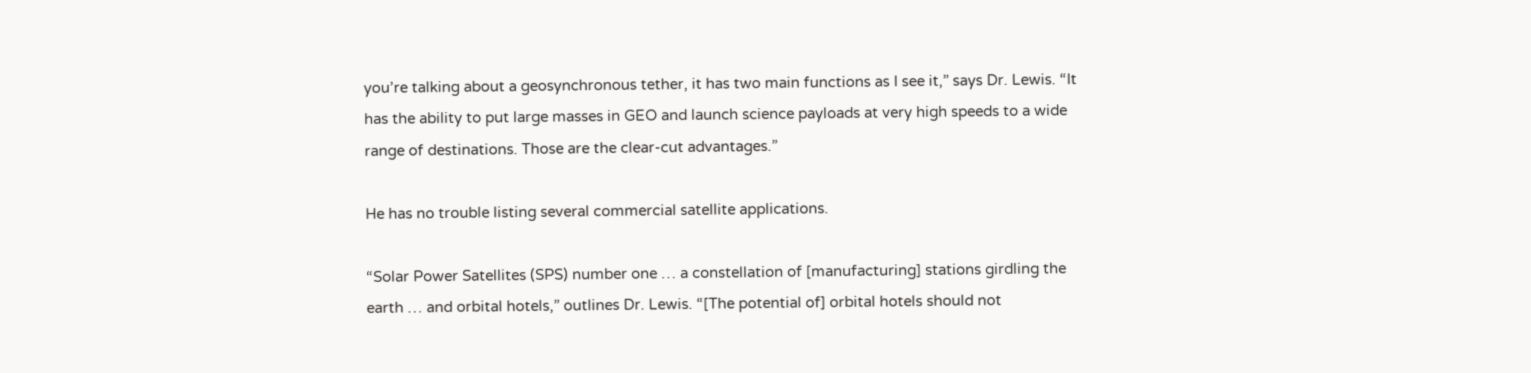you’re talking about a geosynchronous tether, it has two main functions as I see it,” says Dr. Lewis. “It has the ability to put large masses in GEO and launch science payloads at very high speeds to a wide range of destinations. Those are the clear-cut advantages.”

He has no trouble listing several commercial satellite applications.

“Solar Power Satellites (SPS) number one … a constellation of [manufacturing] stations girdling the earth … and orbital hotels,” outlines Dr. Lewis. “[The potential of] orbital hotels should not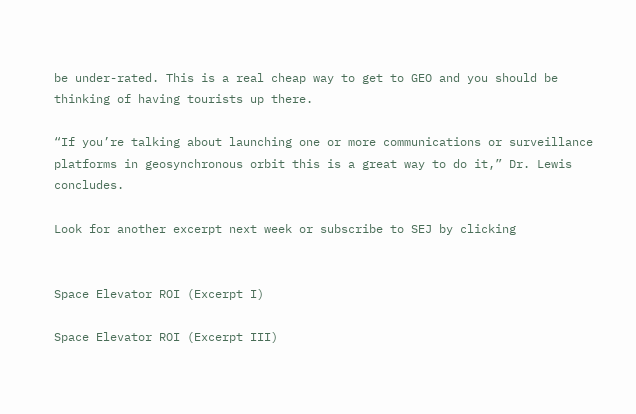be under-rated. This is a real cheap way to get to GEO and you should be thinking of having tourists up there.

“If you’re talking about launching one or more communications or surveillance platforms in geosynchronous orbit this is a great way to do it,” Dr. Lewis concludes.

Look for another excerpt next week or subscribe to SEJ by clicking


Space Elevator ROI (Excerpt I)

Space Elevator ROI (Excerpt III)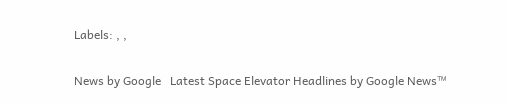Labels: , ,

News by Google   Latest Space Elevator Headlines by Google News™